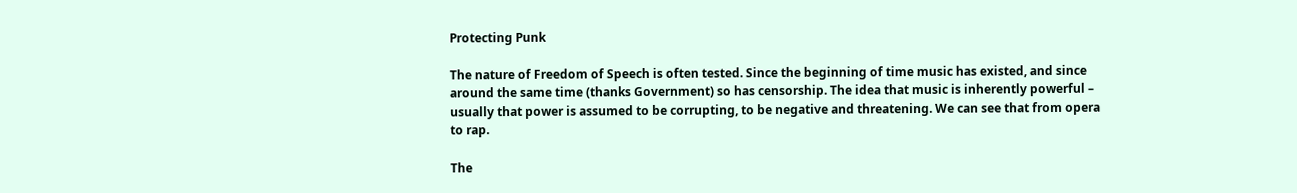Protecting Punk

The nature of Freedom of Speech is often tested. Since the beginning of time music has existed, and since around the same time (thanks Government) so has censorship. The idea that music is inherently powerful – usually that power is assumed to be corrupting, to be negative and threatening. We can see that from opera to rap.

The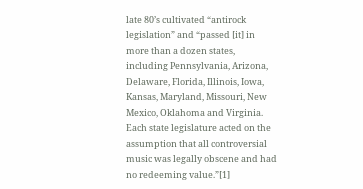late 80’s cultivated “antirock legislation” and “passed [it] in more than a dozen states, including Pennsylvania, Arizona, Delaware, Florida, Illinois, Iowa, Kansas, Maryland, Missouri, New Mexico, Oklahoma and Virginia. Each state legislature acted on the assumption that all controversial music was legally obscene and had no redeeming value.”[1]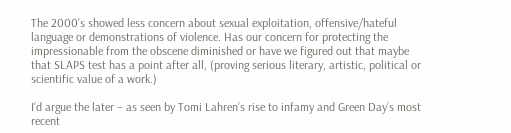The 2000’s showed less concern about sexual exploitation, offensive/hateful language or demonstrations of violence. Has our concern for protecting the impressionable from the obscene diminished or have we figured out that maybe that SLAPS test has a point after all, (proving serious literary, artistic, political or scientific value of a work.)

I’d argue the later – as seen by Tomi Lahren’s rise to infamy and Green Day’s most recent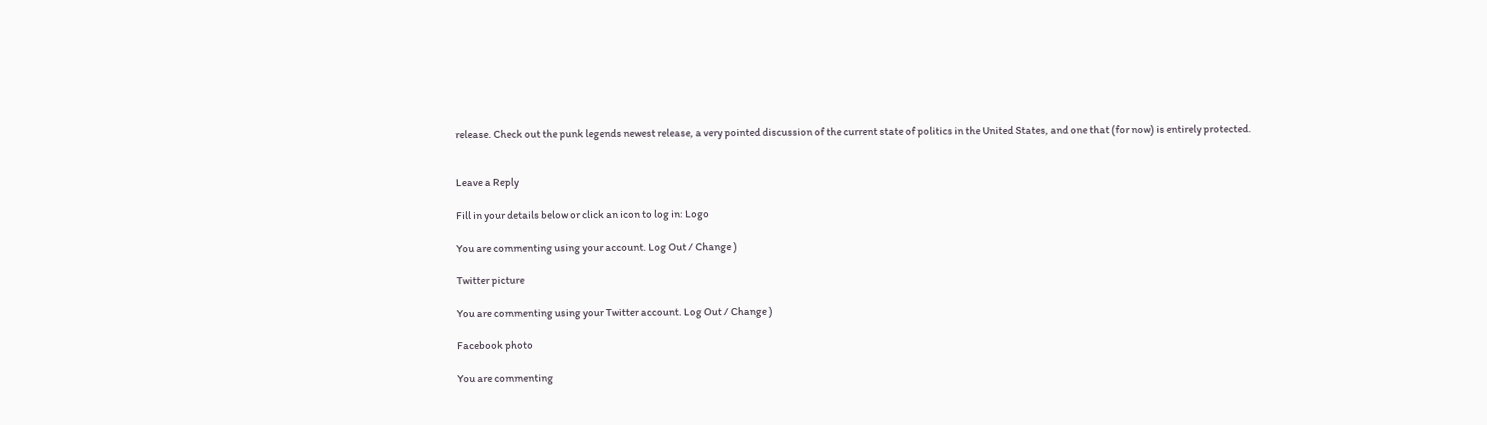release. Check out the punk legends newest release, a very pointed discussion of the current state of politics in the United States, and one that (for now) is entirely protected.


Leave a Reply

Fill in your details below or click an icon to log in: Logo

You are commenting using your account. Log Out / Change )

Twitter picture

You are commenting using your Twitter account. Log Out / Change )

Facebook photo

You are commenting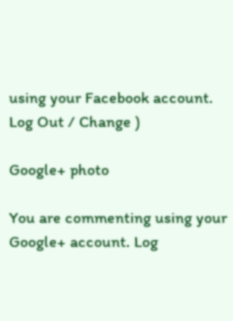using your Facebook account. Log Out / Change )

Google+ photo

You are commenting using your Google+ account. Log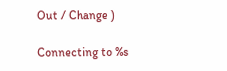Out / Change )

Connecting to %s